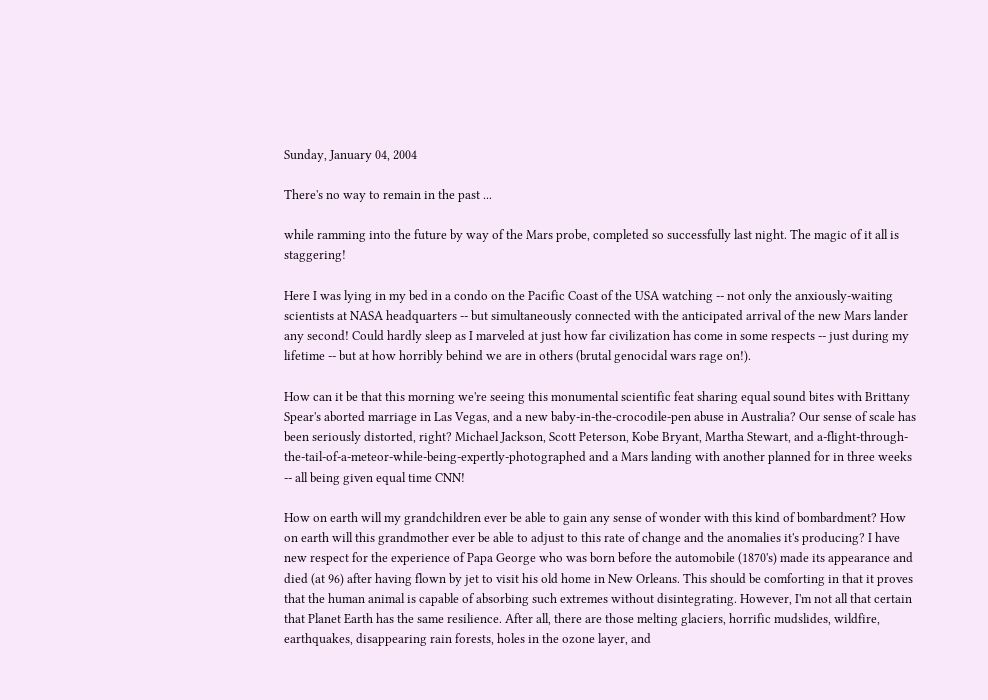Sunday, January 04, 2004

There's no way to remain in the past ...

while ramming into the future by way of the Mars probe, completed so successfully last night. The magic of it all is staggering!

Here I was lying in my bed in a condo on the Pacific Coast of the USA watching -- not only the anxiously-waiting scientists at NASA headquarters -- but simultaneously connected with the anticipated arrival of the new Mars lander any second! Could hardly sleep as I marveled at just how far civilization has come in some respects -- just during my lifetime -- but at how horribly behind we are in others (brutal genocidal wars rage on!).

How can it be that this morning we're seeing this monumental scientific feat sharing equal sound bites with Brittany Spear's aborted marriage in Las Vegas, and a new baby-in-the-crocodile-pen abuse in Australia? Our sense of scale has been seriously distorted, right? Michael Jackson, Scott Peterson, Kobe Bryant, Martha Stewart, and a-flight-through-the-tail-of-a-meteor-while-being-expertly-photographed and a Mars landing with another planned for in three weeks -- all being given equal time CNN!

How on earth will my grandchildren ever be able to gain any sense of wonder with this kind of bombardment? How on earth will this grandmother ever be able to adjust to this rate of change and the anomalies it's producing? I have new respect for the experience of Papa George who was born before the automobile (1870's) made its appearance and died (at 96) after having flown by jet to visit his old home in New Orleans. This should be comforting in that it proves that the human animal is capable of absorbing such extremes without disintegrating. However, I'm not all that certain that Planet Earth has the same resilience. After all, there are those melting glaciers, horrific mudslides, wildfire, earthquakes, disappearing rain forests, holes in the ozone layer, and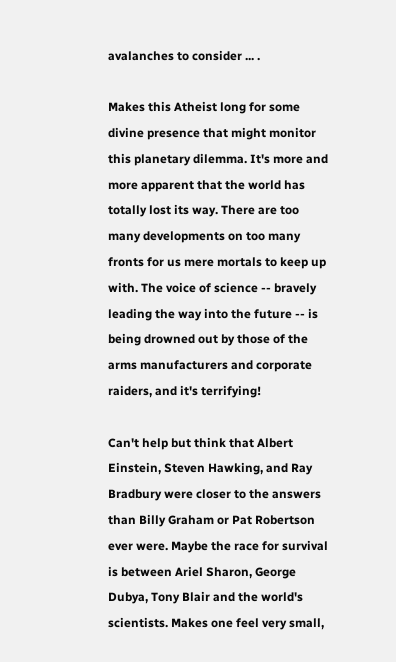avalanches to consider ... .

Makes this Atheist long for some divine presence that might monitor this planetary dilemma. It's more and more apparent that the world has totally lost its way. There are too many developments on too many fronts for us mere mortals to keep up with. The voice of science -- bravely leading the way into the future -- is being drowned out by those of the arms manufacturers and corporate raiders, and it's terrifying!

Can't help but think that Albert Einstein, Steven Hawking, and Ray Bradbury were closer to the answers than Billy Graham or Pat Robertson ever were. Maybe the race for survival is between Ariel Sharon, George Dubya, Tony Blair and the world's scientists. Makes one feel very small,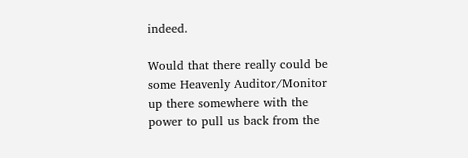indeed.

Would that there really could be some Heavenly Auditor/Monitor up there somewhere with the power to pull us back from the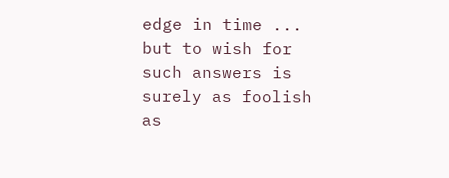edge in time ... but to wish for such answers is surely as foolish as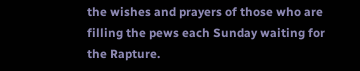the wishes and prayers of those who are filling the pews each Sunday waiting for the Rapture.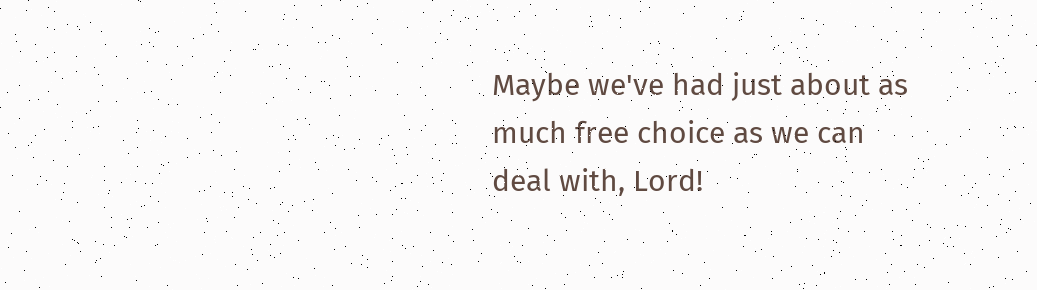Maybe we've had just about as much free choice as we can deal with, Lord!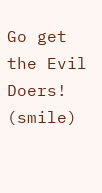Go get the Evil Doers! (smile)